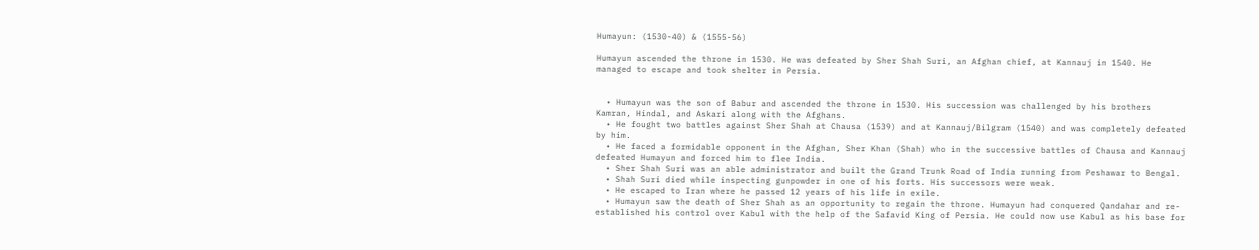Humayun: (1530-40) & (1555-56)

Humayun ascended the throne in 1530. He was defeated by Sher Shah Suri, an Afghan chief, at Kannauj in 1540. He managed to escape and took shelter in Persia.


  • Humayun was the son of Babur and ascended the throne in 1530. His succession was challenged by his brothers Kamran, Hindal, and Askari along with the Afghans.
  • He fought two battles against Sher Shah at Chausa (1539) and at Kannauj/Bilgram (1540) and was completely defeated by him.
  • He faced a formidable opponent in the Afghan, Sher Khan (Shah) who in the successive battles of Chausa and Kannauj defeated Humayun and forced him to flee India.
  • Sher Shah Suri was an able administrator and built the Grand Trunk Road of India running from Peshawar to Bengal.
  • Shah Suri died while inspecting gunpowder in one of his forts. His successors were weak.
  • He escaped to Iran where he passed 12 years of his life in exile.
  • Humayun saw the death of Sher Shah as an opportunity to regain the throne. Humayun had conquered Qandahar and re-established his control over Kabul with the help of the Safavid King of Persia. He could now use Kabul as his base for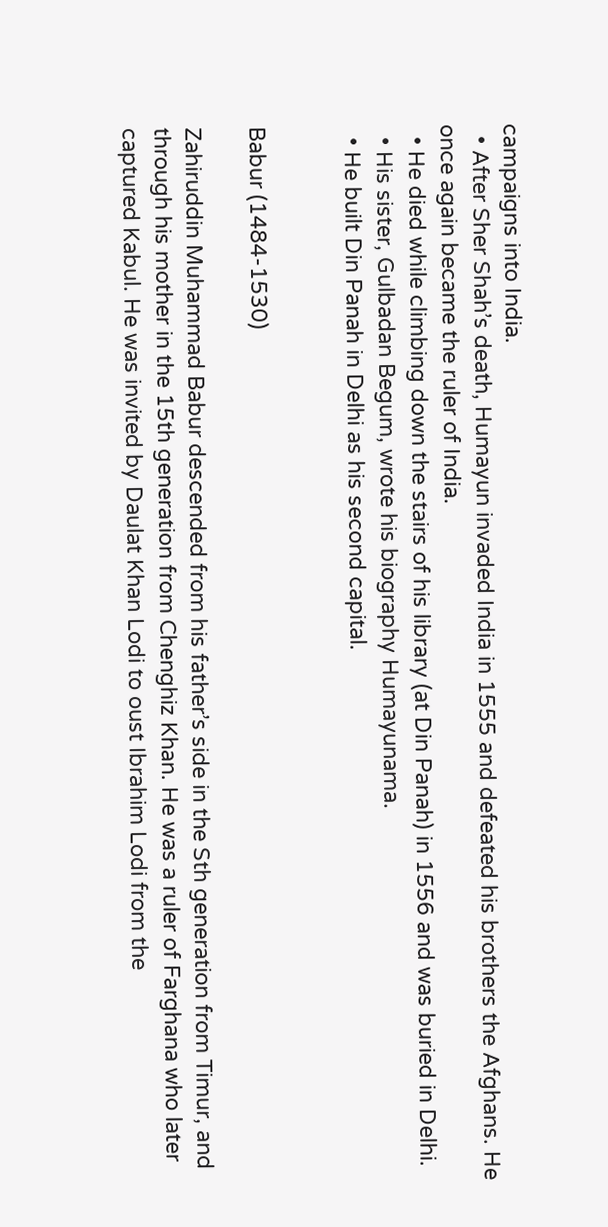campaigns into India.
  • After Sher Shah’s death, Humayun invaded India in 1555 and defeated his brothers the Afghans. He once again became the ruler of India.
  • He died while climbing down the stairs of his library (at Din Panah) in 1556 and was buried in Delhi.
  • His sister, Gulbadan Begum, wrote his biography Humayunama.
  • He built Din Panah in Delhi as his second capital.


Babur (1484-1530)

Zahiruddin Muhammad Babur descended from his father’s side in the Sth generation from Timur, and through his mother in the 15th generation from Chenghiz Khan. He was a ruler of Farghana who later captured Kabul. He was invited by Daulat Khan Lodi to oust Ibrahim Lodi from the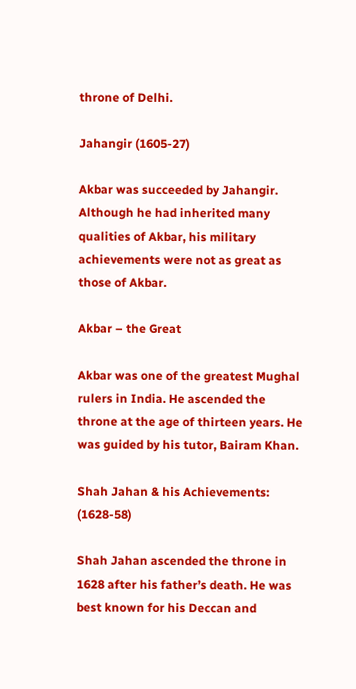throne of Delhi.

Jahangir (1605-27)

Akbar was succeeded by Jahangir. Although he had inherited many qualities of Akbar, his military achievements were not as great as those of Akbar.

Akbar – the Great

Akbar was one of the greatest Mughal rulers in India. He ascended the throne at the age of thirteen years. He was guided by his tutor, Bairam Khan.

Shah Jahan & his Achievements: (1628-58)

Shah Jahan ascended the throne in 1628 after his father’s death. He was best known for his Deccan and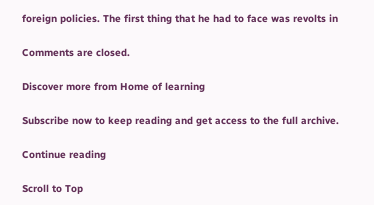foreign policies. The first thing that he had to face was revolts in

Comments are closed.

Discover more from Home of learning

Subscribe now to keep reading and get access to the full archive.

Continue reading

Scroll to Top